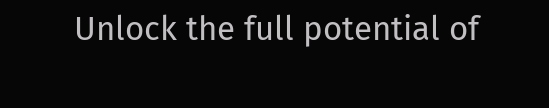Unlock the full potential of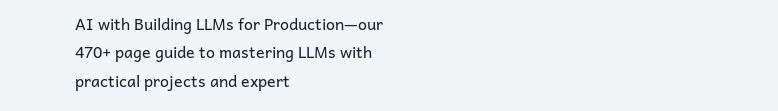AI with Building LLMs for Production—our 470+ page guide to mastering LLMs with practical projects and expert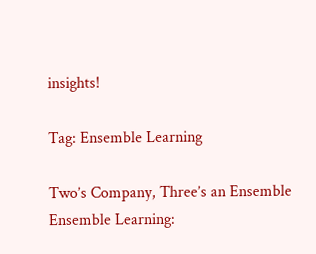insights!

Tag: Ensemble Learning

Two’s Company, Three’s an Ensemble
Ensemble Learning: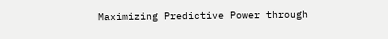Maximizing Predictive Power through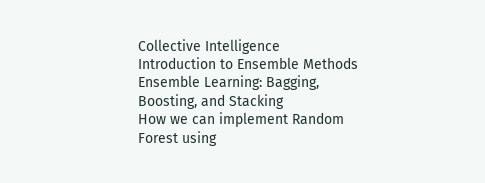Collective Intelligence
Introduction to Ensemble Methods
Ensemble Learning: Bagging, Boosting, and Stacking
How we can implement Random Forest using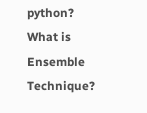python?
What is Ensemble Technique?